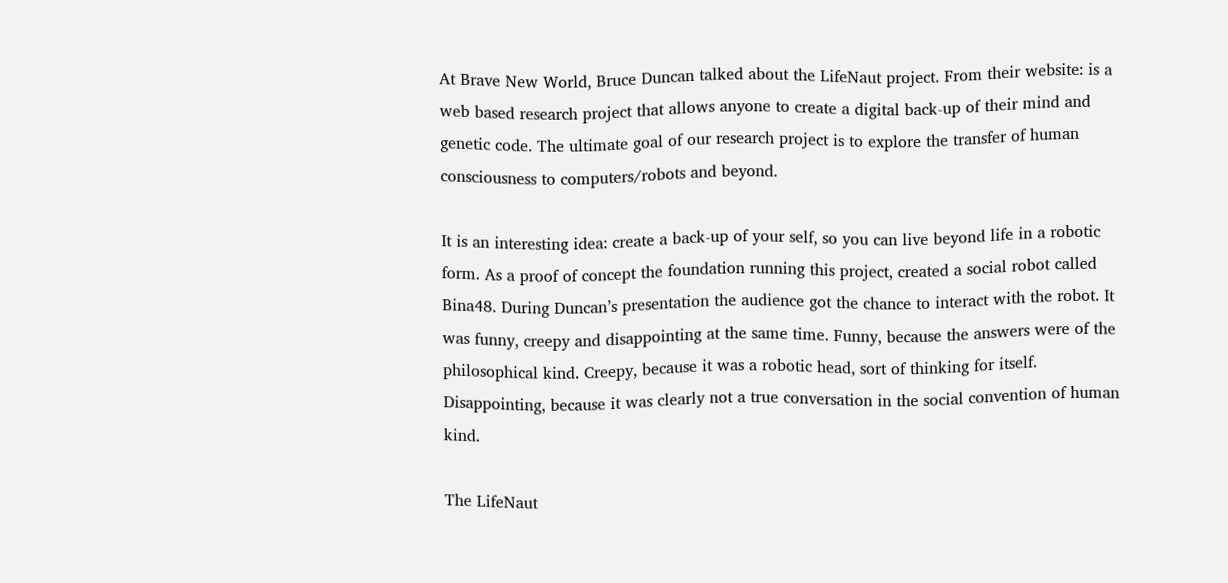At Brave New World, Bruce Duncan talked about the LifeNaut project. From their website: is a web based research project that allows anyone to create a digital back-up of their mind and genetic code. The ultimate goal of our research project is to explore the transfer of human consciousness to computers/robots and beyond.

It is an interesting idea: create a back-up of your self, so you can live beyond life in a robotic form. As a proof of concept the foundation running this project, created a social robot called Bina48. During Duncan’s presentation the audience got the chance to interact with the robot. It was funny, creepy and disappointing at the same time. Funny, because the answers were of the philosophical kind. Creepy, because it was a robotic head, sort of thinking for itself. Disappointing, because it was clearly not a true conversation in the social convention of human kind.

The LifeNaut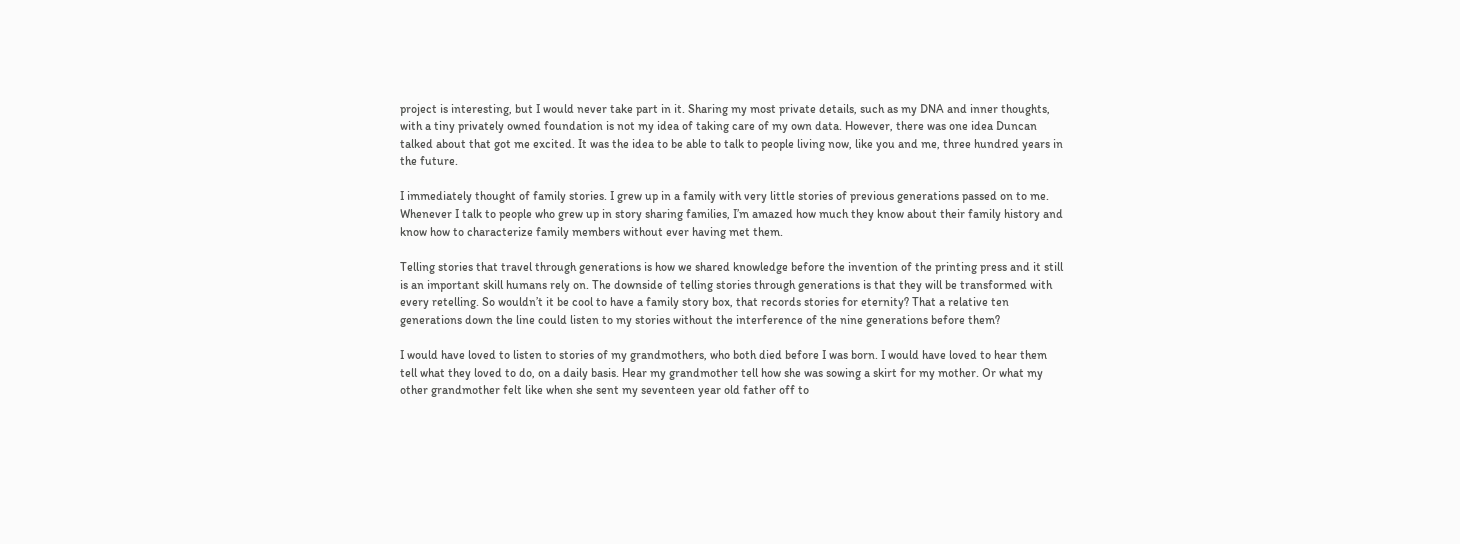project is interesting, but I would never take part in it. Sharing my most private details, such as my DNA and inner thoughts, with a tiny privately owned foundation is not my idea of taking care of my own data. However, there was one idea Duncan talked about that got me excited. It was the idea to be able to talk to people living now, like you and me, three hundred years in the future.

I immediately thought of family stories. I grew up in a family with very little stories of previous generations passed on to me. Whenever I talk to people who grew up in story sharing families, I’m amazed how much they know about their family history and know how to characterize family members without ever having met them.

Telling stories that travel through generations is how we shared knowledge before the invention of the printing press and it still is an important skill humans rely on. The downside of telling stories through generations is that they will be transformed with every retelling. So wouldn’t it be cool to have a family story box, that records stories for eternity? That a relative ten generations down the line could listen to my stories without the interference of the nine generations before them?

I would have loved to listen to stories of my grandmothers, who both died before I was born. I would have loved to hear them tell what they loved to do, on a daily basis. Hear my grandmother tell how she was sowing a skirt for my mother. Or what my other grandmother felt like when she sent my seventeen year old father off to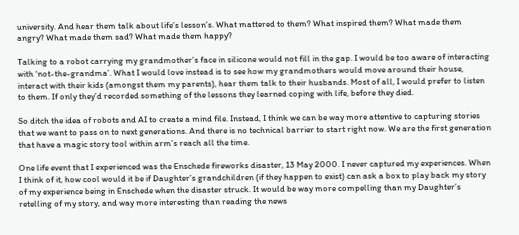university. And hear them talk about life’s lesson’s. What mattered to them? What inspired them? What made them angry? What made them sad? What made them happy?

Talking to a robot carrying my grandmother’s face in silicone would not fill in the gap. I would be too aware of interacting with ‘not-the-grandma’. What I would love instead is to see how my grandmothers would move around their house, interact with their kids (amongst them my parents), hear them talk to their husbands. Most of all, I would prefer to listen to them. If only they’d recorded something of the lessons they learned coping with life, before they died.

So ditch the idea of robots and AI to create a mind file. Instead, I think we can be way more attentive to capturing stories that we want to pass on to next generations. And there is no technical barrier to start right now. We are the first generation that have a magic story tool within arm’s reach all the time.

One life event that I experienced was the Enschede fireworks disaster, 13 May 2000. I never captured my experiences. When I think of it, how cool would it be if Daughter’s grandchildren (if they happen to exist) can ask a box to play back my story of my experience being in Enschede when the disaster struck. It would be way more compelling than my Daughter’s retelling of my story, and way more interesting than reading the news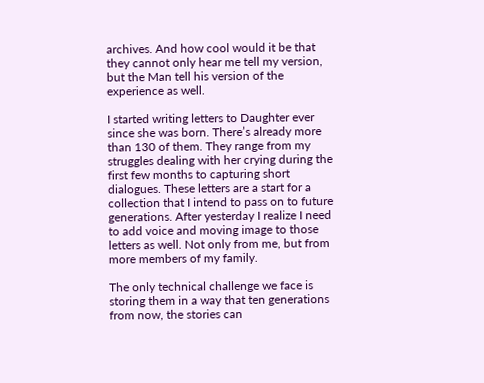archives. And how cool would it be that they cannot only hear me tell my version, but the Man tell his version of the experience as well.

I started writing letters to Daughter ever since she was born. There’s already more than 130 of them. They range from my struggles dealing with her crying during the first few months to capturing short dialogues. These letters are a start for a collection that I intend to pass on to future generations. After yesterday I realize I need to add voice and moving image to those letters as well. Not only from me, but from more members of my family.

The only technical challenge we face is storing them in a way that ten generations from now, the stories can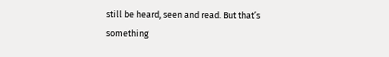still be heard, seen and read. But that’s something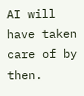AI will have taken care of by then.